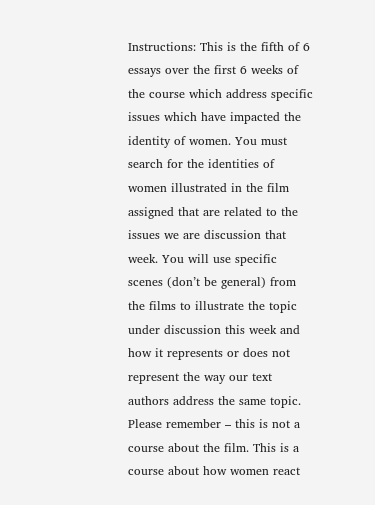Instructions: This is the fifth of 6 essays over the first 6 weeks of the course which address specific issues which have impacted the identity of women. You must search for the identities of women illustrated in the film assigned that are related to the issues we are discussion that week. You will use specific scenes (don’t be general) from the films to illustrate the topic under discussion this week and how it represents or does not represent the way our text authors address the same topic. Please remember – this is not a course about the film. This is a course about how women react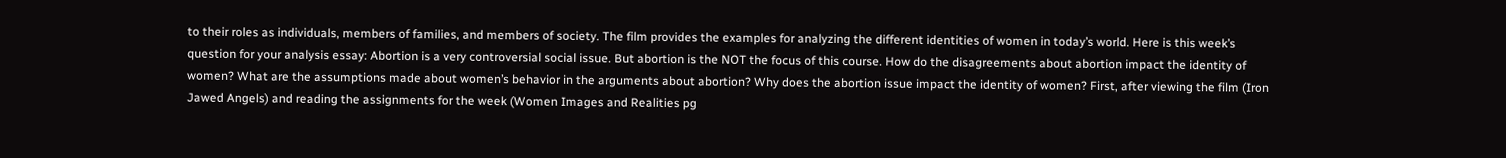to their roles as individuals, members of families, and members of society. The film provides the examples for analyzing the different identities of women in today’s world. Here is this week’s question for your analysis essay: Abortion is a very controversial social issue. But abortion is the NOT the focus of this course. How do the disagreements about abortion impact the identity of women? What are the assumptions made about women’s behavior in the arguments about abortion? Why does the abortion issue impact the identity of women? First, after viewing the film (Iron Jawed Angels) and reading the assignments for the week (Women Images and Realities pg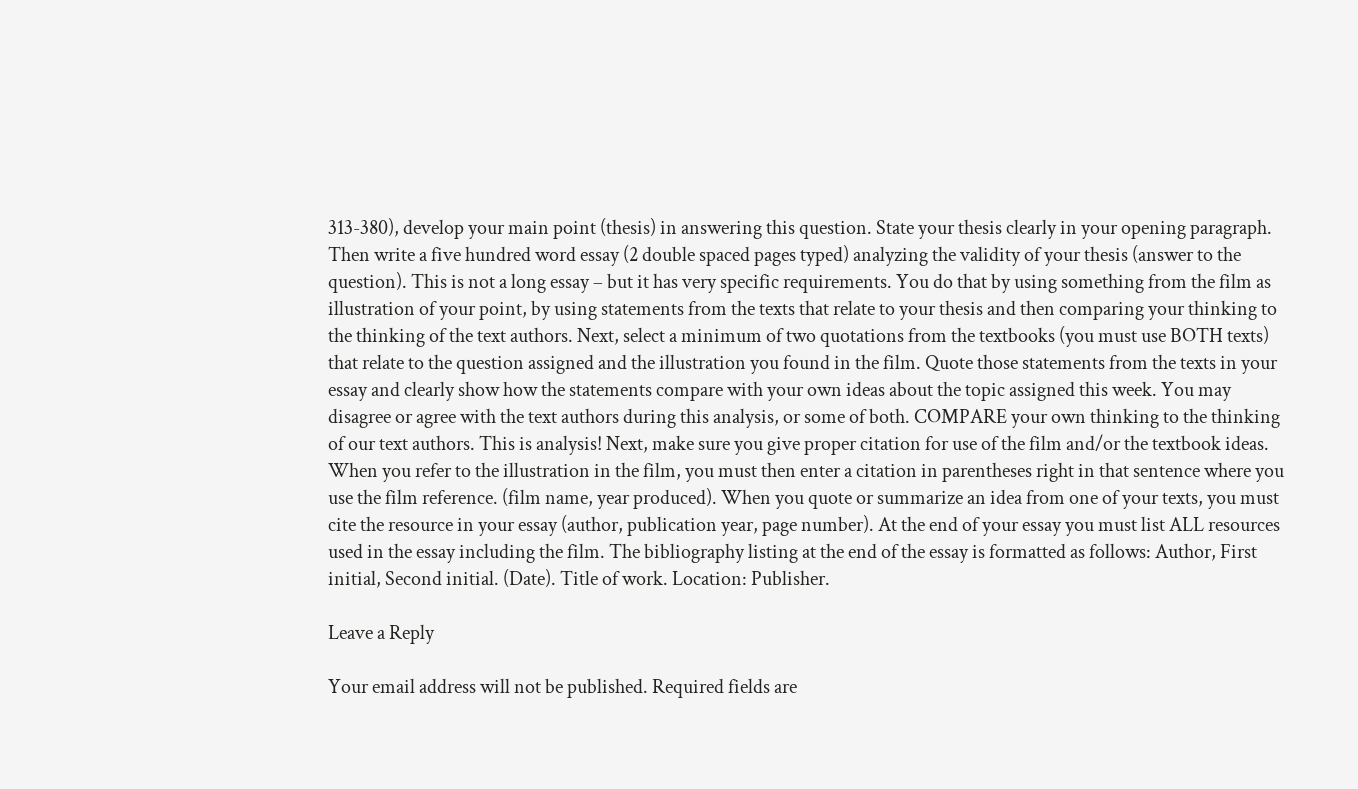313-380), develop your main point (thesis) in answering this question. State your thesis clearly in your opening paragraph. Then write a five hundred word essay (2 double spaced pages typed) analyzing the validity of your thesis (answer to the question). This is not a long essay – but it has very specific requirements. You do that by using something from the film as illustration of your point, by using statements from the texts that relate to your thesis and then comparing your thinking to the thinking of the text authors. Next, select a minimum of two quotations from the textbooks (you must use BOTH texts) that relate to the question assigned and the illustration you found in the film. Quote those statements from the texts in your essay and clearly show how the statements compare with your own ideas about the topic assigned this week. You may disagree or agree with the text authors during this analysis, or some of both. COMPARE your own thinking to the thinking of our text authors. This is analysis! Next, make sure you give proper citation for use of the film and/or the textbook ideas. When you refer to the illustration in the film, you must then enter a citation in parentheses right in that sentence where you use the film reference. (film name, year produced). When you quote or summarize an idea from one of your texts, you must cite the resource in your essay (author, publication year, page number). At the end of your essay you must list ALL resources used in the essay including the film. The bibliography listing at the end of the essay is formatted as follows: Author, First initial, Second initial. (Date). Title of work. Location: Publisher.

Leave a Reply

Your email address will not be published. Required fields are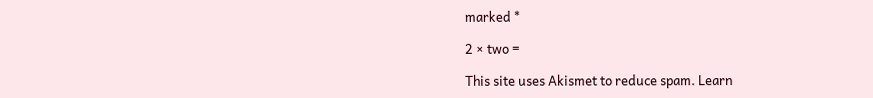marked *

2 × two =

This site uses Akismet to reduce spam. Learn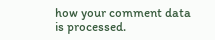how your comment data is processed.